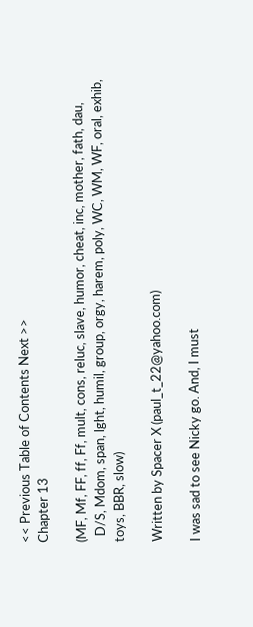<< Previous Table of Contents Next >>
Chapter 13

(MF, Mf, FF, ff, Ff, mult, cons, reluc, slave, humor, cheat, inc, mother, fath, dau,
  D/S, Mdom, span, lght, humil, group, orgy, harem, poly, WC, WM, WF, oral, exhib, toys, BBR, slow)

Written by Spacer X (paul_t_22@yahoo.com)

I was sad to see Nicky go. And, I must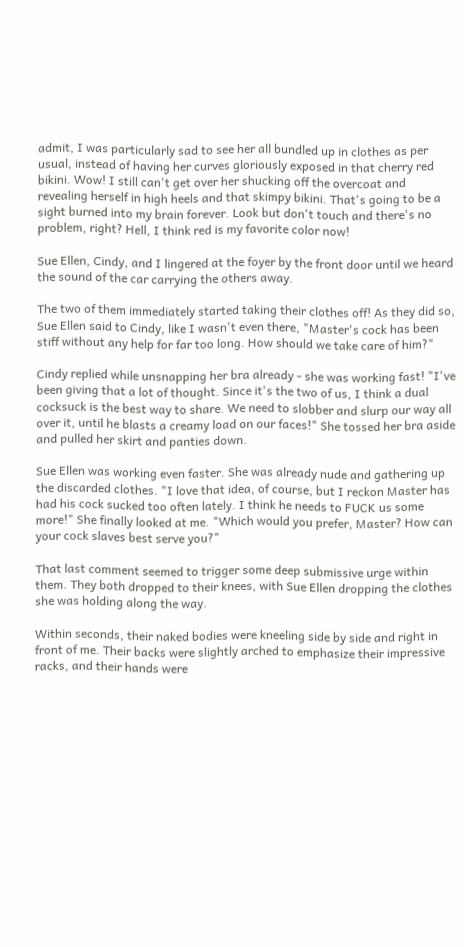admit, I was particularly sad to see her all bundled up in clothes as per usual, instead of having her curves gloriously exposed in that cherry red bikini. Wow! I still can't get over her shucking off the overcoat and revealing herself in high heels and that skimpy bikini. That's going to be a sight burned into my brain forever. Look but don't touch and there's no problem, right? Hell, I think red is my favorite color now!

Sue Ellen, Cindy, and I lingered at the foyer by the front door until we heard the sound of the car carrying the others away.

The two of them immediately started taking their clothes off! As they did so, Sue Ellen said to Cindy, like I wasn't even there, "Master's cock has been stiff without any help for far too long. How should we take care of him?"

Cindy replied while unsnapping her bra already - she was working fast! "I've been giving that a lot of thought. Since it's the two of us, I think a dual cocksuck is the best way to share. We need to slobber and slurp our way all over it, until he blasts a creamy load on our faces!" She tossed her bra aside and pulled her skirt and panties down.

Sue Ellen was working even faster. She was already nude and gathering up the discarded clothes. "I love that idea, of course, but I reckon Master has had his cock sucked too often lately. I think he needs to FUCK us some more!" She finally looked at me. "Which would you prefer, Master? How can your cock slaves best serve you?"

That last comment seemed to trigger some deep submissive urge within them. They both dropped to their knees, with Sue Ellen dropping the clothes she was holding along the way.

Within seconds, their naked bodies were kneeling side by side and right in front of me. Their backs were slightly arched to emphasize their impressive racks, and their hands were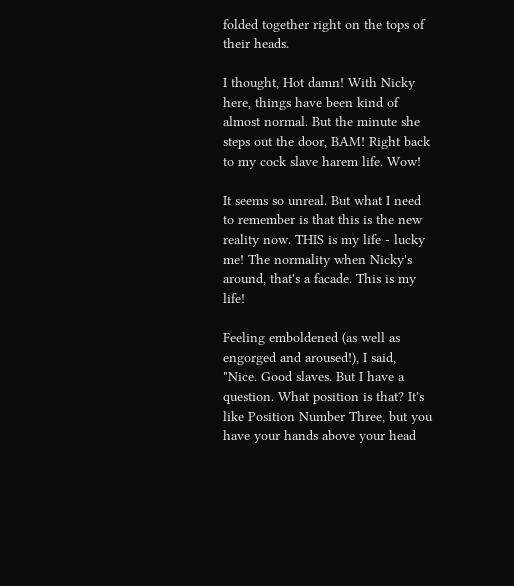folded together right on the tops of their heads.

I thought, Hot damn! With Nicky here, things have been kind of almost normal. But the minute she steps out the door, BAM! Right back to my cock slave harem life. Wow!

It seems so unreal. But what I need to remember is that this is the new reality now. THIS is my life - lucky me! The normality when Nicky's around, that's a facade. This is my life!

Feeling emboldened (as well as engorged and aroused!), I said, "Nice. Good slaves. But I have a question. What position is that? It's like Position Number Three, but you have your hands above your head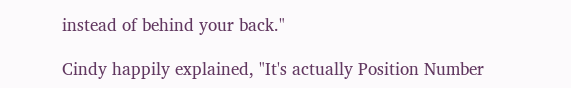instead of behind your back."

Cindy happily explained, "It's actually Position Number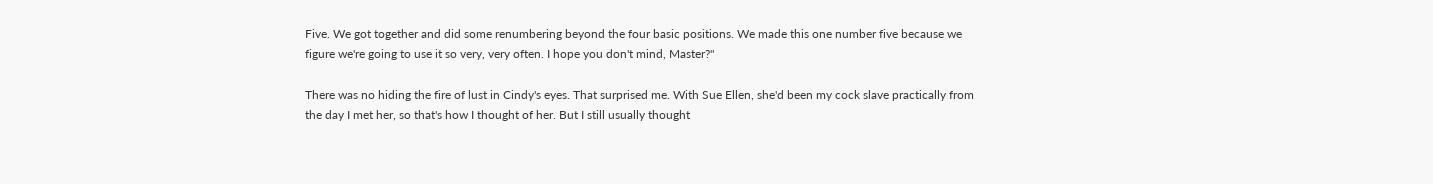Five. We got together and did some renumbering beyond the four basic positions. We made this one number five because we figure we're going to use it so very, very often. I hope you don't mind, Master?"

There was no hiding the fire of lust in Cindy's eyes. That surprised me. With Sue Ellen, she'd been my cock slave practically from the day I met her, so that's how I thought of her. But I still usually thought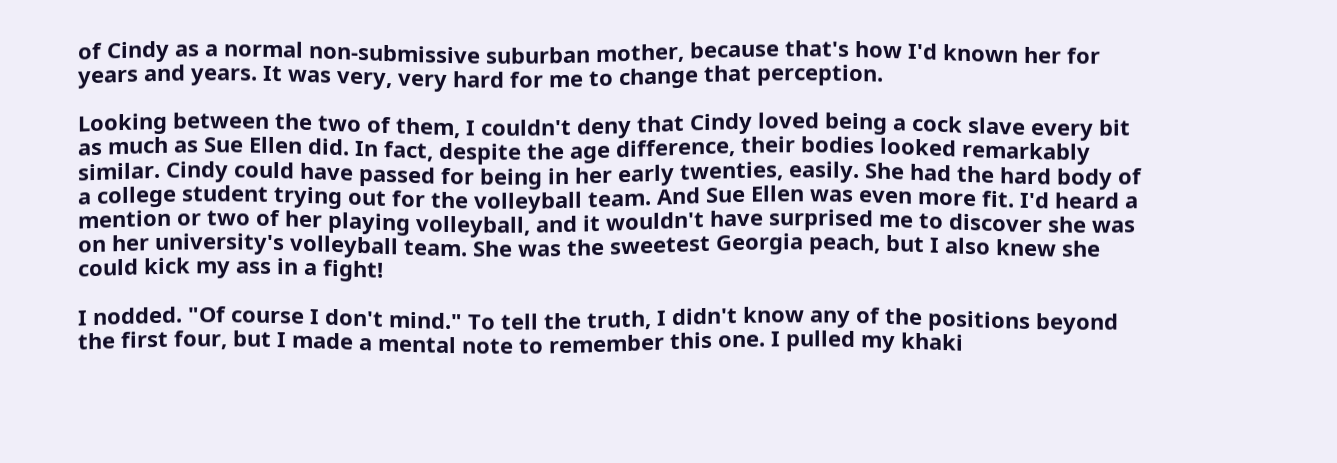of Cindy as a normal non-submissive suburban mother, because that's how I'd known her for years and years. It was very, very hard for me to change that perception.

Looking between the two of them, I couldn't deny that Cindy loved being a cock slave every bit as much as Sue Ellen did. In fact, despite the age difference, their bodies looked remarkably similar. Cindy could have passed for being in her early twenties, easily. She had the hard body of a college student trying out for the volleyball team. And Sue Ellen was even more fit. I'd heard a mention or two of her playing volleyball, and it wouldn't have surprised me to discover she was on her university's volleyball team. She was the sweetest Georgia peach, but I also knew she could kick my ass in a fight!

I nodded. "Of course I don't mind." To tell the truth, I didn't know any of the positions beyond the first four, but I made a mental note to remember this one. I pulled my khaki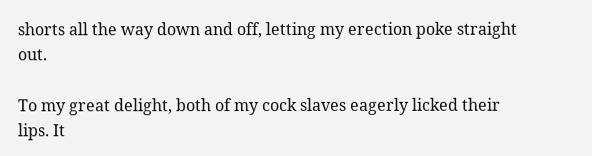shorts all the way down and off, letting my erection poke straight out.

To my great delight, both of my cock slaves eagerly licked their lips. It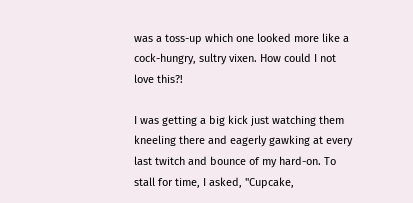was a toss-up which one looked more like a cock-hungry, sultry vixen. How could I not love this?!

I was getting a big kick just watching them kneeling there and eagerly gawking at every last twitch and bounce of my hard-on. To stall for time, I asked, "Cupcake,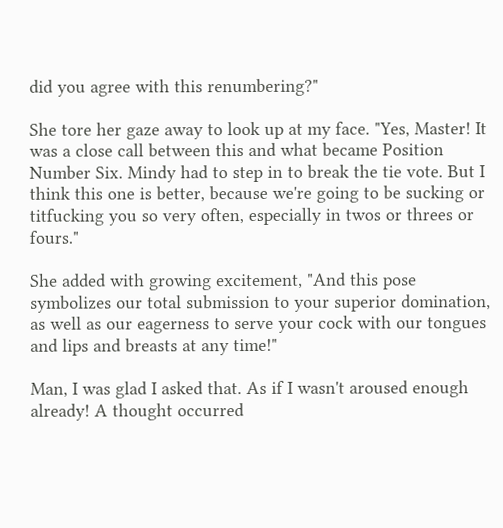did you agree with this renumbering?"

She tore her gaze away to look up at my face. "Yes, Master! It was a close call between this and what became Position Number Six. Mindy had to step in to break the tie vote. But I think this one is better, because we're going to be sucking or titfucking you so very often, especially in twos or threes or fours."

She added with growing excitement, "And this pose symbolizes our total submission to your superior domination, as well as our eagerness to serve your cock with our tongues and lips and breasts at any time!"

Man, I was glad I asked that. As if I wasn't aroused enough already! A thought occurred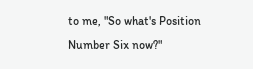to me, "So what's Position Number Six now?"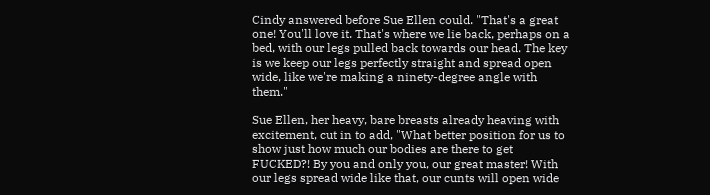Cindy answered before Sue Ellen could. "That's a great one! You'll love it. That's where we lie back, perhaps on a bed, with our legs pulled back towards our head. The key is we keep our legs perfectly straight and spread open wide, like we're making a ninety-degree angle with them."

Sue Ellen, her heavy, bare breasts already heaving with excitement, cut in to add, "What better position for us to show just how much our bodies are there to get FUCKED?! By you and only you, our great master! With our legs spread wide like that, our cunts will open wide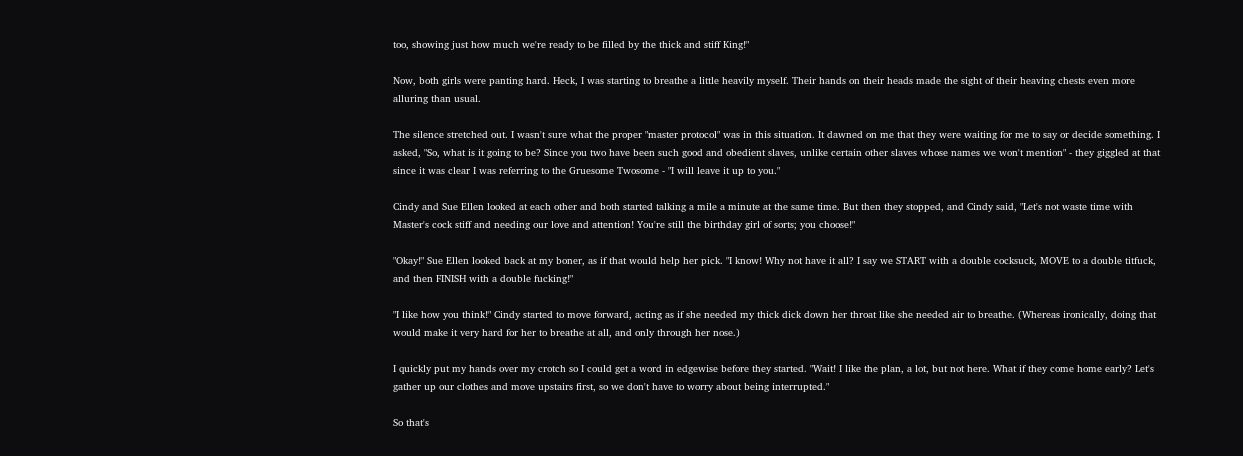too, showing just how much we're ready to be filled by the thick and stiff King!"

Now, both girls were panting hard. Heck, I was starting to breathe a little heavily myself. Their hands on their heads made the sight of their heaving chests even more alluring than usual.

The silence stretched out. I wasn't sure what the proper "master protocol" was in this situation. It dawned on me that they were waiting for me to say or decide something. I asked, "So, what is it going to be? Since you two have been such good and obedient slaves, unlike certain other slaves whose names we won't mention" - they giggled at that since it was clear I was referring to the Gruesome Twosome - "I will leave it up to you."

Cindy and Sue Ellen looked at each other and both started talking a mile a minute at the same time. But then they stopped, and Cindy said, "Let's not waste time with Master's cock stiff and needing our love and attention! You're still the birthday girl of sorts; you choose!"

"Okay!" Sue Ellen looked back at my boner, as if that would help her pick. "I know! Why not have it all? I say we START with a double cocksuck, MOVE to a double titfuck, and then FINISH with a double fucking!"

"I like how you think!" Cindy started to move forward, acting as if she needed my thick dick down her throat like she needed air to breathe. (Whereas ironically, doing that would make it very hard for her to breathe at all, and only through her nose.)

I quickly put my hands over my crotch so I could get a word in edgewise before they started. "Wait! I like the plan, a lot, but not here. What if they come home early? Let's gather up our clothes and move upstairs first, so we don't have to worry about being interrupted."

So that's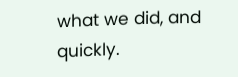what we did, and quickly.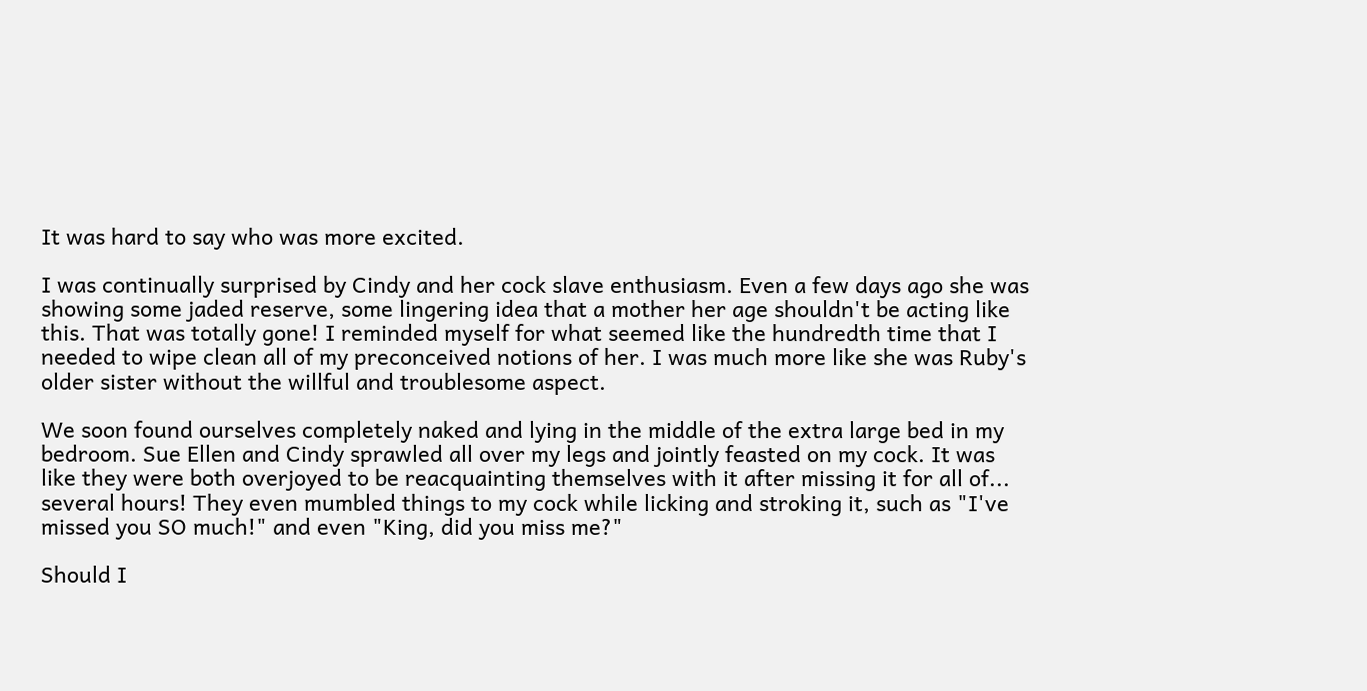It was hard to say who was more excited.

I was continually surprised by Cindy and her cock slave enthusiasm. Even a few days ago she was showing some jaded reserve, some lingering idea that a mother her age shouldn't be acting like this. That was totally gone! I reminded myself for what seemed like the hundredth time that I needed to wipe clean all of my preconceived notions of her. I was much more like she was Ruby's older sister without the willful and troublesome aspect.

We soon found ourselves completely naked and lying in the middle of the extra large bed in my bedroom. Sue Ellen and Cindy sprawled all over my legs and jointly feasted on my cock. It was like they were both overjoyed to be reacquainting themselves with it after missing it for all of... several hours! They even mumbled things to my cock while licking and stroking it, such as "I've missed you SO much!" and even "King, did you miss me?"

Should I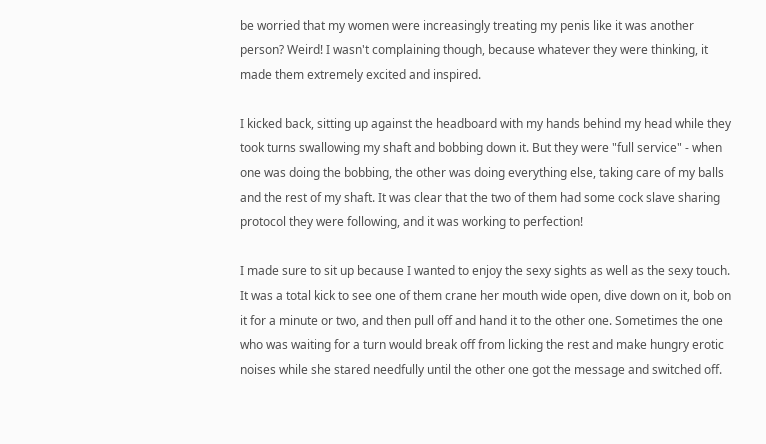be worried that my women were increasingly treating my penis like it was another person? Weird! I wasn't complaining though, because whatever they were thinking, it made them extremely excited and inspired.

I kicked back, sitting up against the headboard with my hands behind my head while they took turns swallowing my shaft and bobbing down it. But they were "full service" - when one was doing the bobbing, the other was doing everything else, taking care of my balls and the rest of my shaft. It was clear that the two of them had some cock slave sharing protocol they were following, and it was working to perfection!

I made sure to sit up because I wanted to enjoy the sexy sights as well as the sexy touch. It was a total kick to see one of them crane her mouth wide open, dive down on it, bob on it for a minute or two, and then pull off and hand it to the other one. Sometimes the one who was waiting for a turn would break off from licking the rest and make hungry erotic noises while she stared needfully until the other one got the message and switched off.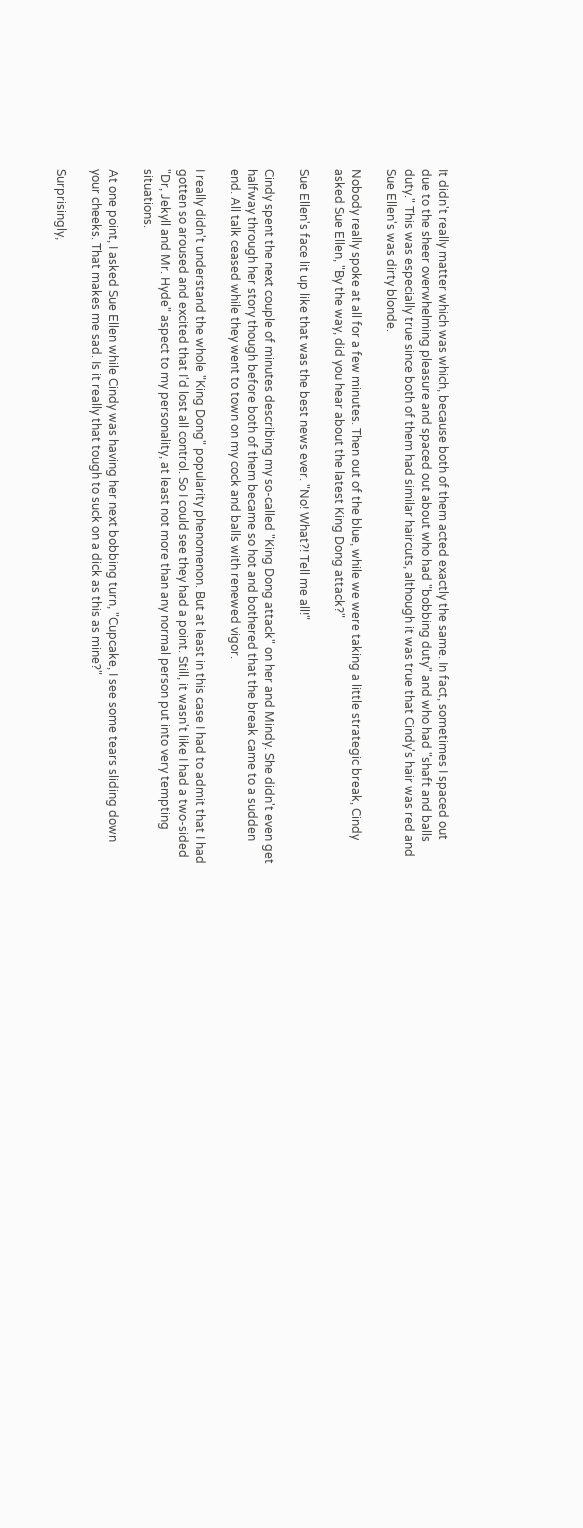It didn't really matter which was which, because both of them acted exactly the same. In fact, sometimes I spaced out due to the sheer overwhelming pleasure and spaced out about who had "bobbing duty" and who had "shaft and balls duty." This was especially true since both of them had similar haircuts, although it was true that Cindy's hair was red and Sue Ellen's was dirty blonde.

Nobody really spoke at all for a few minutes. Then out of the blue, while we were taking a little strategic break, Cindy asked Sue Ellen, "By the way, did you hear about the latest King Dong attack?"

Sue Ellen's face lit up like that was the best news ever. "No! What?! Tell me all!"

Cindy spent the next couple of minutes describing my so-called "King Dong attack" on her and Mindy. She didn't even get halfway through her story though before both of them became so hot and bothered that the break came to a sudden end. All talk ceased while they went to town on my cock and balls with renewed vigor.

I really didn't understand the whole "King Dong" popularity phenomenon. But at least in this case I had to admit that I had gotten so aroused and excited that I'd lost all control. So I could see they had a point. Still, it wasn't like I had a two-sided "Dr, Jekyll and Mr. Hyde" aspect to my personality, at least not more than any normal person put into very tempting situations.

At one point, I asked Sue Ellen while Cindy was having her next bobbing turn, "Cupcake, I see some tears sliding down your cheeks. That makes me sad. Is it really that tough to suck on a dick as this as mine?"

Surprisingly,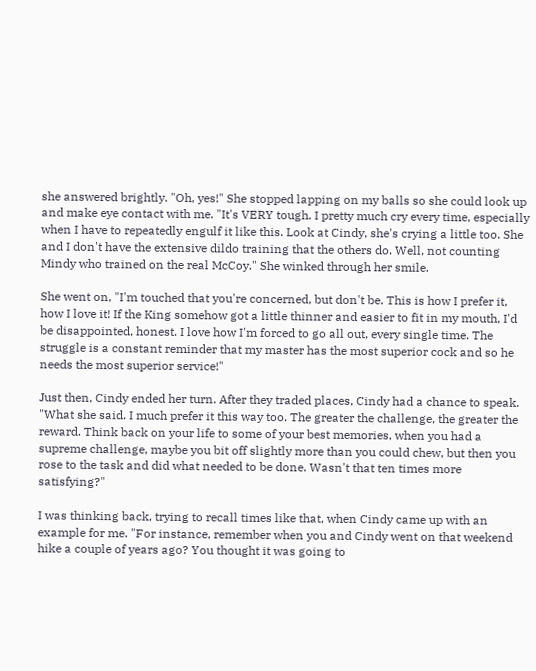she answered brightly. "Oh, yes!" She stopped lapping on my balls so she could look up and make eye contact with me. "It's VERY tough. I pretty much cry every time, especially when I have to repeatedly engulf it like this. Look at Cindy, she's crying a little too. She and I don't have the extensive dildo training that the others do. Well, not counting Mindy who trained on the real McCoy." She winked through her smile.

She went on, "I'm touched that you're concerned, but don't be. This is how I prefer it, how I love it! If the King somehow got a little thinner and easier to fit in my mouth, I'd be disappointed, honest. I love how I'm forced to go all out, every single time. The struggle is a constant reminder that my master has the most superior cock and so he needs the most superior service!"

Just then, Cindy ended her turn. After they traded places, Cindy had a chance to speak. "What she said. I much prefer it this way too. The greater the challenge, the greater the reward. Think back on your life to some of your best memories, when you had a supreme challenge, maybe you bit off slightly more than you could chew, but then you rose to the task and did what needed to be done. Wasn't that ten times more satisfying?"

I was thinking back, trying to recall times like that, when Cindy came up with an example for me. "For instance, remember when you and Cindy went on that weekend hike a couple of years ago? You thought it was going to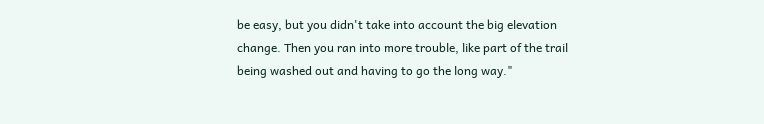be easy, but you didn't take into account the big elevation change. Then you ran into more trouble, like part of the trail being washed out and having to go the long way."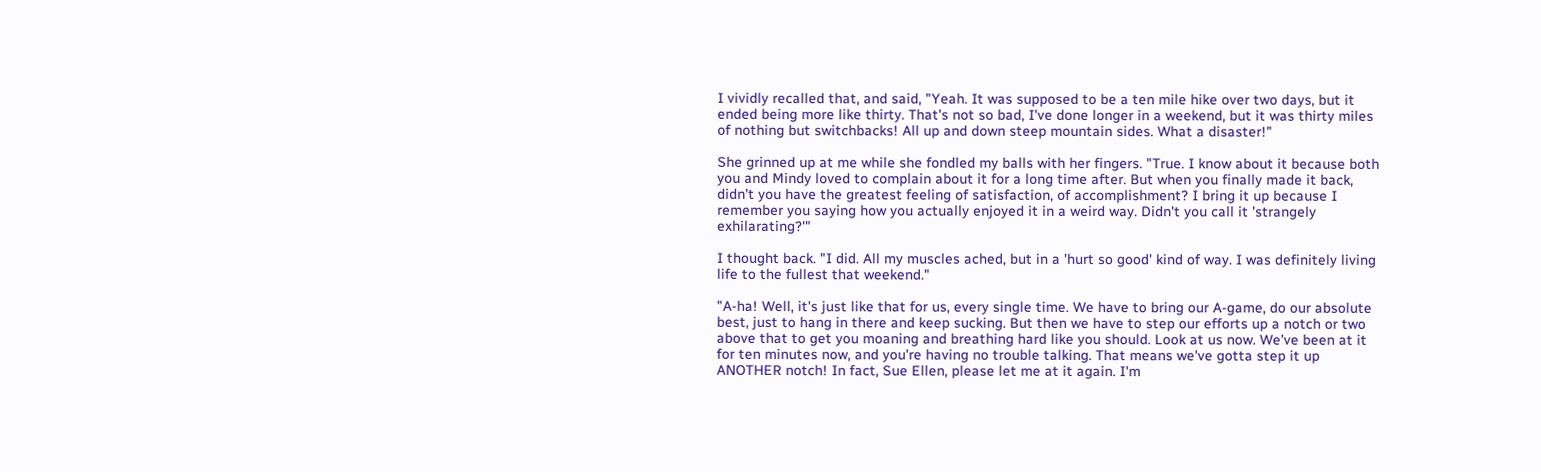I vividly recalled that, and said, "Yeah. It was supposed to be a ten mile hike over two days, but it ended being more like thirty. That's not so bad, I've done longer in a weekend, but it was thirty miles of nothing but switchbacks! All up and down steep mountain sides. What a disaster!"

She grinned up at me while she fondled my balls with her fingers. "True. I know about it because both you and Mindy loved to complain about it for a long time after. But when you finally made it back, didn't you have the greatest feeling of satisfaction, of accomplishment? I bring it up because I remember you saying how you actually enjoyed it in a weird way. Didn't you call it 'strangely exhilarating?'"

I thought back. "I did. All my muscles ached, but in a 'hurt so good' kind of way. I was definitely living life to the fullest that weekend."

"A-ha! Well, it's just like that for us, every single time. We have to bring our A-game, do our absolute best, just to hang in there and keep sucking. But then we have to step our efforts up a notch or two above that to get you moaning and breathing hard like you should. Look at us now. We've been at it for ten minutes now, and you're having no trouble talking. That means we've gotta step it up ANOTHER notch! In fact, Sue Ellen, please let me at it again. I'm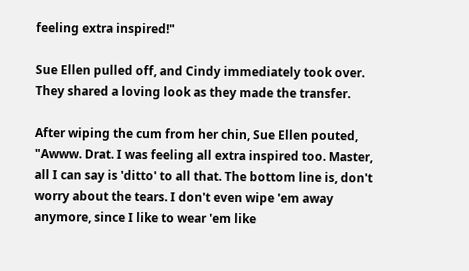feeling extra inspired!"

Sue Ellen pulled off, and Cindy immediately took over. They shared a loving look as they made the transfer.

After wiping the cum from her chin, Sue Ellen pouted, "Awww. Drat. I was feeling all extra inspired too. Master, all I can say is 'ditto' to all that. The bottom line is, don't worry about the tears. I don't even wipe 'em away anymore, since I like to wear 'em like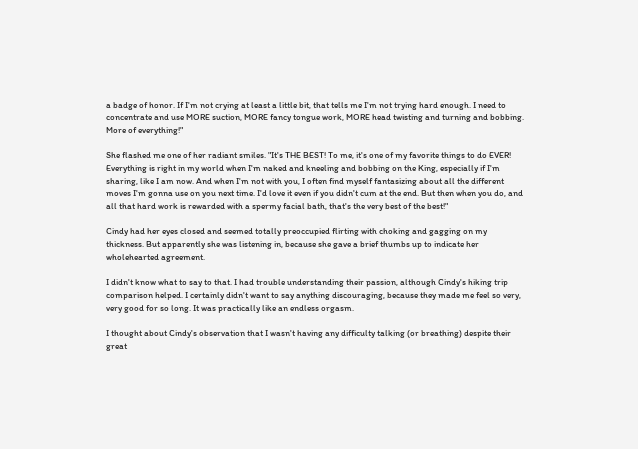a badge of honor. If I'm not crying at least a little bit, that tells me I'm not trying hard enough. I need to concentrate and use MORE suction, MORE fancy tongue work, MORE head twisting and turning and bobbing. More of everything!"

She flashed me one of her radiant smiles. "It's THE BEST! To me, it's one of my favorite things to do EVER! Everything is right in my world when I'm naked and kneeling and bobbing on the King, especially if I'm sharing, like I am now. And when I'm not with you, I often find myself fantasizing about all the different moves I'm gonna use on you next time. I'd love it even if you didn't cum at the end. But then when you do, and all that hard work is rewarded with a spermy facial bath, that's the very best of the best!"

Cindy had her eyes closed and seemed totally preoccupied flirting with choking and gagging on my thickness. But apparently she was listening in, because she gave a brief thumbs up to indicate her wholehearted agreement.

I didn't know what to say to that. I had trouble understanding their passion, although Cindy's hiking trip comparison helped. I certainly didn't want to say anything discouraging, because they made me feel so very, very good for so long. It was practically like an endless orgasm.

I thought about Cindy's observation that I wasn't having any difficulty talking (or breathing) despite their great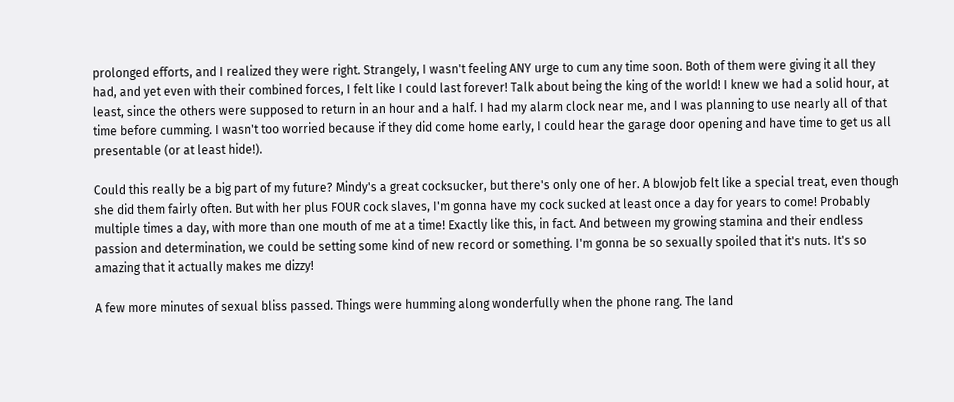prolonged efforts, and I realized they were right. Strangely, I wasn't feeling ANY urge to cum any time soon. Both of them were giving it all they had, and yet even with their combined forces, I felt like I could last forever! Talk about being the king of the world! I knew we had a solid hour, at least, since the others were supposed to return in an hour and a half. I had my alarm clock near me, and I was planning to use nearly all of that time before cumming. I wasn't too worried because if they did come home early, I could hear the garage door opening and have time to get us all presentable (or at least hide!).

Could this really be a big part of my future? Mindy's a great cocksucker, but there's only one of her. A blowjob felt like a special treat, even though she did them fairly often. But with her plus FOUR cock slaves, I'm gonna have my cock sucked at least once a day for years to come! Probably multiple times a day, with more than one mouth of me at a time! Exactly like this, in fact. And between my growing stamina and their endless passion and determination, we could be setting some kind of new record or something. I'm gonna be so sexually spoiled that it's nuts. It's so amazing that it actually makes me dizzy!

A few more minutes of sexual bliss passed. Things were humming along wonderfully when the phone rang. The land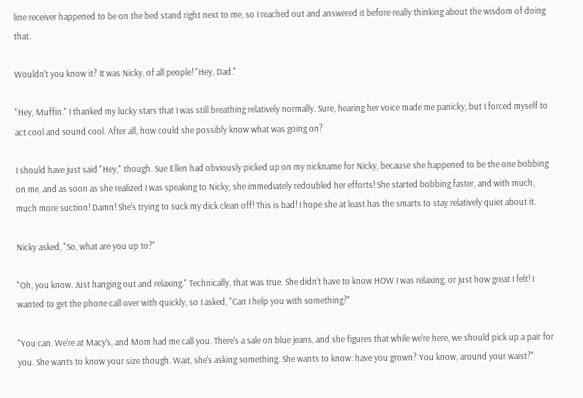line receiver happened to be on the bed stand right next to me, so I reached out and answered it before really thinking about the wisdom of doing that.

Wouldn't you know it? It was Nicky, of all people! "Hey, Dad."

"Hey, Muffin." I thanked my lucky stars that I was still breathing relatively normally. Sure, hearing her voice made me panicky, but I forced myself to act cool and sound cool. After all, how could she possibly know what was going on?

I should have just said "Hey," though. Sue Ellen had obviously picked up on my nickname for Nicky, because she happened to be the one bobbing on me, and as soon as she realized I was speaking to Nicky, she immediately redoubled her efforts! She started bobbing faster, and with much, much more suction! Damn! She's trying to suck my dick clean off! This is bad! I hope she at least has the smarts to stay relatively quiet about it.

Nicky asked, "So, what are you up to?"

"Oh, you know. Just hanging out and relaxing." Technically, that was true. She didn't have to know HOW I was relaxing, or just how great I felt! I wanted to get the phone call over with quickly, so I asked, "Can I help you with something?"

"You can. We're at Macy's, and Mom had me call you. There's a sale on blue jeans, and she figures that while we're here, we should pick up a pair for you. She wants to know your size though. Wait, she's asking something. She wants to know: have you grown? You know, around your waist?"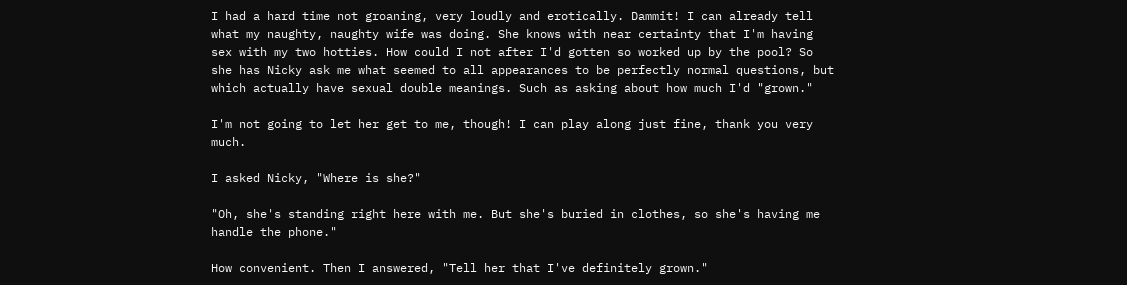I had a hard time not groaning, very loudly and erotically. Dammit! I can already tell what my naughty, naughty wife was doing. She knows with near certainty that I'm having sex with my two hotties. How could I not after I'd gotten so worked up by the pool? So she has Nicky ask me what seemed to all appearances to be perfectly normal questions, but which actually have sexual double meanings. Such as asking about how much I'd "grown."

I'm not going to let her get to me, though! I can play along just fine, thank you very much.

I asked Nicky, "Where is she?"

"Oh, she's standing right here with me. But she's buried in clothes, so she's having me handle the phone."

How convenient. Then I answered, "Tell her that I've definitely grown."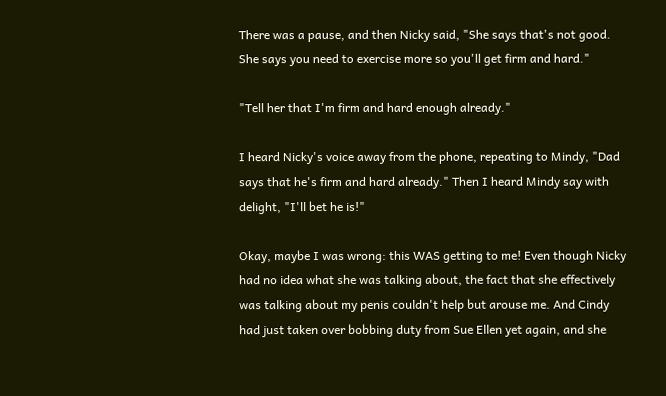There was a pause, and then Nicky said, "She says that's not good. She says you need to exercise more so you'll get firm and hard."

"Tell her that I'm firm and hard enough already."

I heard Nicky's voice away from the phone, repeating to Mindy, "Dad says that he's firm and hard already." Then I heard Mindy say with delight, "I'll bet he is!"

Okay, maybe I was wrong: this WAS getting to me! Even though Nicky had no idea what she was talking about, the fact that she effectively was talking about my penis couldn't help but arouse me. And Cindy had just taken over bobbing duty from Sue Ellen yet again, and she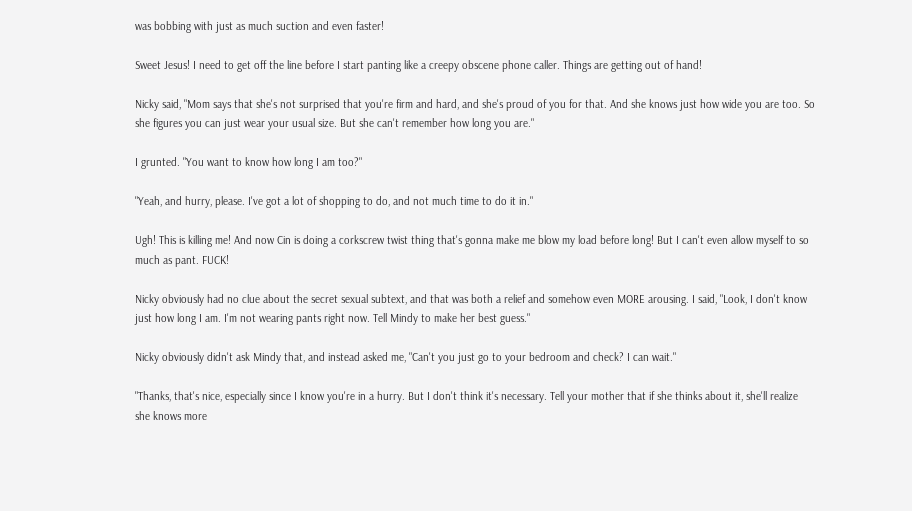was bobbing with just as much suction and even faster!

Sweet Jesus! I need to get off the line before I start panting like a creepy obscene phone caller. Things are getting out of hand!

Nicky said, "Mom says that she's not surprised that you're firm and hard, and she's proud of you for that. And she knows just how wide you are too. So she figures you can just wear your usual size. But she can't remember how long you are."

I grunted. "You want to know how long I am too?"

"Yeah, and hurry, please. I've got a lot of shopping to do, and not much time to do it in."

Ugh! This is killing me! And now Cin is doing a corkscrew twist thing that's gonna make me blow my load before long! But I can't even allow myself to so much as pant. FUCK!

Nicky obviously had no clue about the secret sexual subtext, and that was both a relief and somehow even MORE arousing. I said, "Look, I don't know just how long I am. I'm not wearing pants right now. Tell Mindy to make her best guess."

Nicky obviously didn't ask Mindy that, and instead asked me, "Can't you just go to your bedroom and check? I can wait."

"Thanks, that's nice, especially since I know you're in a hurry. But I don't think it's necessary. Tell your mother that if she thinks about it, she'll realize she knows more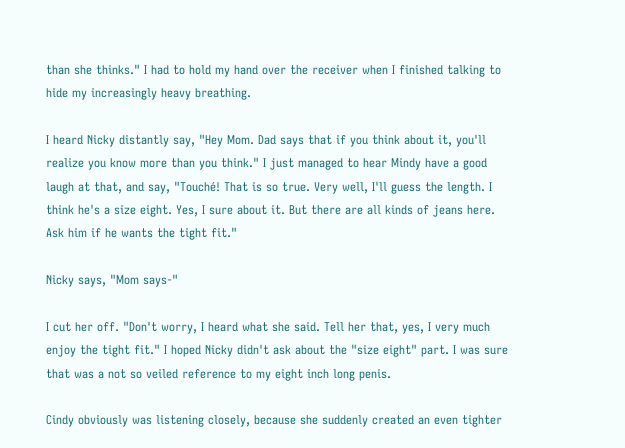than she thinks." I had to hold my hand over the receiver when I finished talking to hide my increasingly heavy breathing.

I heard Nicky distantly say, "Hey Mom. Dad says that if you think about it, you'll realize you know more than you think." I just managed to hear Mindy have a good laugh at that, and say, "Touché! That is so true. Very well, I'll guess the length. I think he's a size eight. Yes, I sure about it. But there are all kinds of jeans here. Ask him if he wants the tight fit."

Nicky says, "Mom says-"

I cut her off. "Don't worry, I heard what she said. Tell her that, yes, I very much enjoy the tight fit." I hoped Nicky didn't ask about the "size eight" part. I was sure that was a not so veiled reference to my eight inch long penis.

Cindy obviously was listening closely, because she suddenly created an even tighter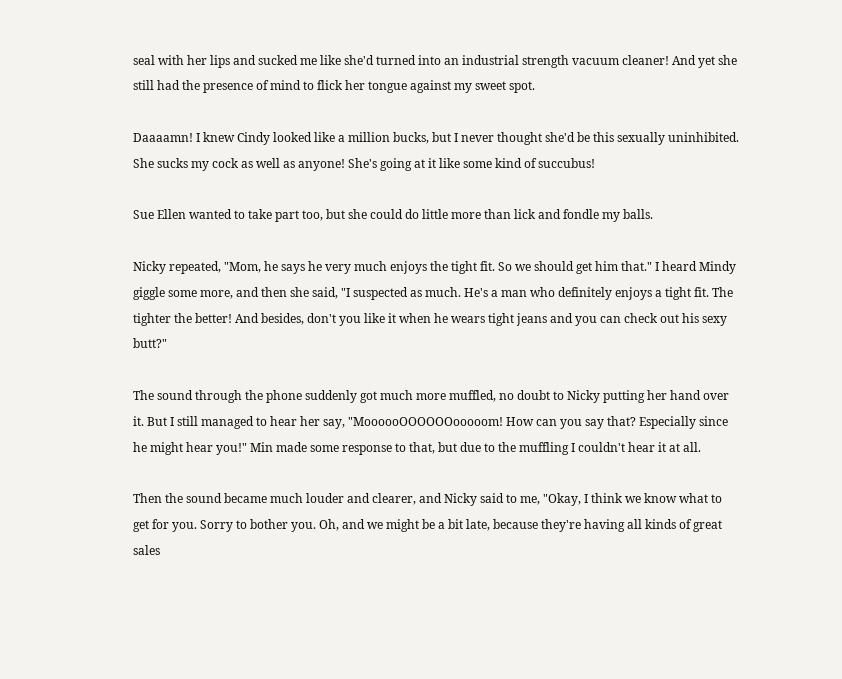seal with her lips and sucked me like she'd turned into an industrial strength vacuum cleaner! And yet she still had the presence of mind to flick her tongue against my sweet spot.

Daaaamn! I knew Cindy looked like a million bucks, but I never thought she'd be this sexually uninhibited. She sucks my cock as well as anyone! She's going at it like some kind of succubus!

Sue Ellen wanted to take part too, but she could do little more than lick and fondle my balls.

Nicky repeated, "Mom, he says he very much enjoys the tight fit. So we should get him that." I heard Mindy giggle some more, and then she said, "I suspected as much. He's a man who definitely enjoys a tight fit. The tighter the better! And besides, don't you like it when he wears tight jeans and you can check out his sexy butt?"

The sound through the phone suddenly got much more muffled, no doubt to Nicky putting her hand over it. But I still managed to hear her say, "MoooooOOOOOOooooom! How can you say that? Especially since he might hear you!" Min made some response to that, but due to the muffling I couldn't hear it at all.

Then the sound became much louder and clearer, and Nicky said to me, "Okay, I think we know what to get for you. Sorry to bother you. Oh, and we might be a bit late, because they're having all kinds of great sales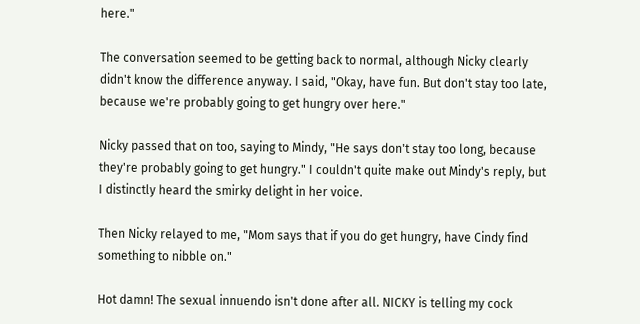here."

The conversation seemed to be getting back to normal, although Nicky clearly didn't know the difference anyway. I said, "Okay, have fun. But don't stay too late, because we're probably going to get hungry over here."

Nicky passed that on too, saying to Mindy, "He says don't stay too long, because they're probably going to get hungry." I couldn't quite make out Mindy's reply, but I distinctly heard the smirky delight in her voice.

Then Nicky relayed to me, "Mom says that if you do get hungry, have Cindy find something to nibble on."

Hot damn! The sexual innuendo isn't done after all. NICKY is telling my cock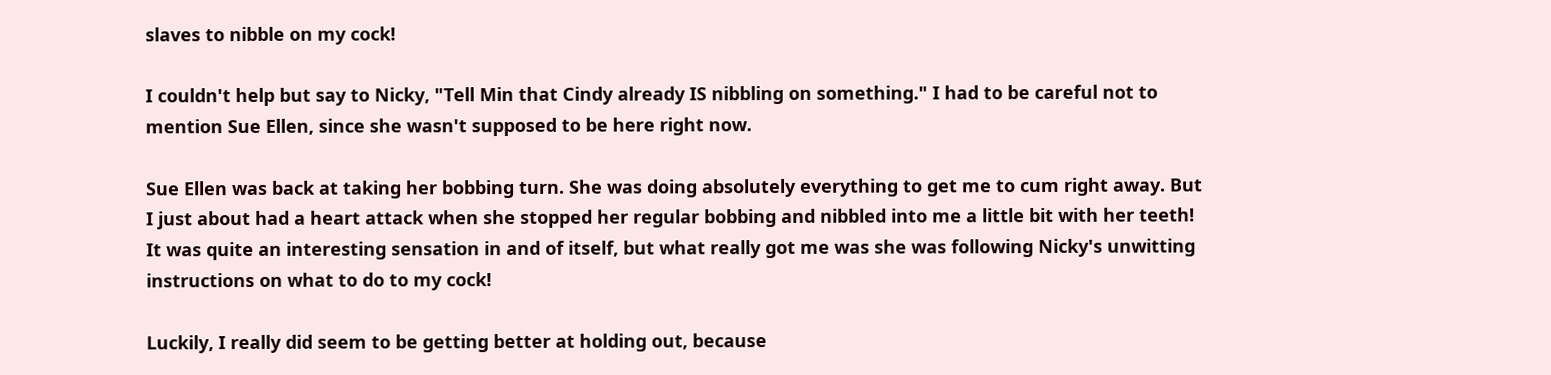slaves to nibble on my cock!

I couldn't help but say to Nicky, "Tell Min that Cindy already IS nibbling on something." I had to be careful not to mention Sue Ellen, since she wasn't supposed to be here right now.

Sue Ellen was back at taking her bobbing turn. She was doing absolutely everything to get me to cum right away. But I just about had a heart attack when she stopped her regular bobbing and nibbled into me a little bit with her teeth! It was quite an interesting sensation in and of itself, but what really got me was she was following Nicky's unwitting instructions on what to do to my cock!

Luckily, I really did seem to be getting better at holding out, because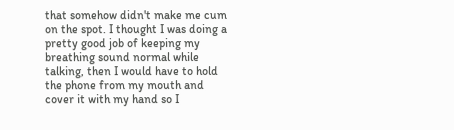that somehow didn't make me cum on the spot. I thought I was doing a pretty good job of keeping my breathing sound normal while talking, then I would have to hold the phone from my mouth and cover it with my hand so I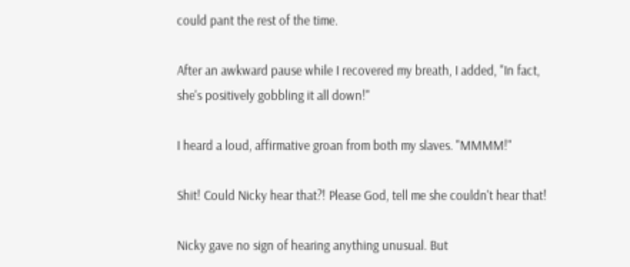could pant the rest of the time.

After an awkward pause while I recovered my breath, I added, "In fact, she's positively gobbling it all down!"

I heard a loud, affirmative groan from both my slaves. "MMMM!"

Shit! Could Nicky hear that?! Please God, tell me she couldn't hear that!

Nicky gave no sign of hearing anything unusual. But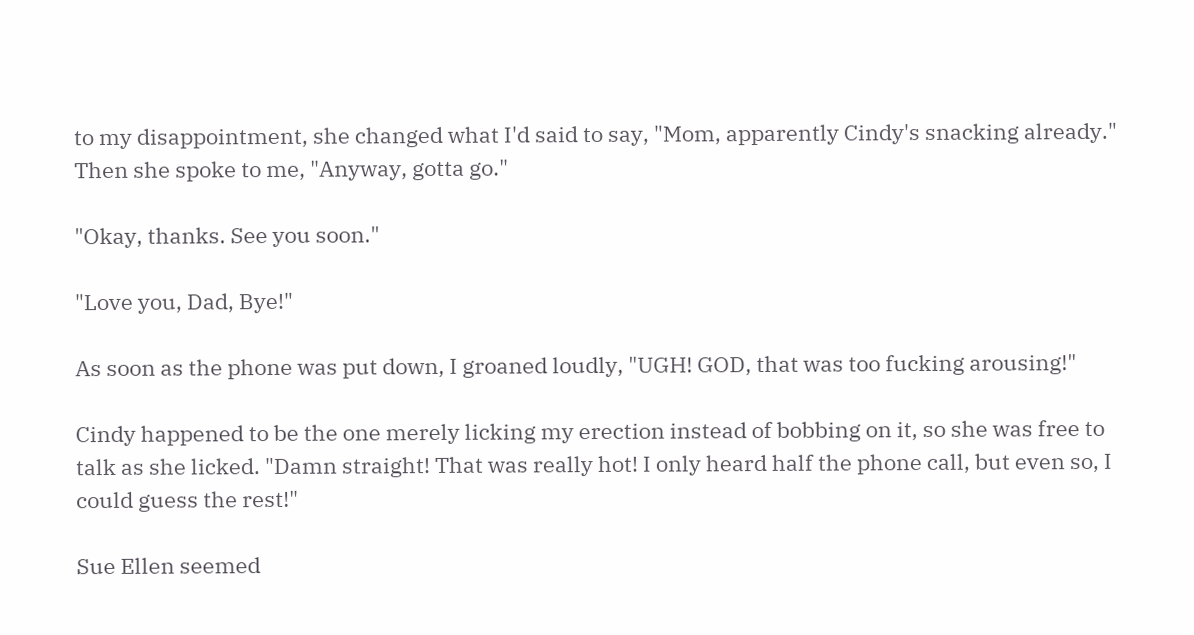to my disappointment, she changed what I'd said to say, "Mom, apparently Cindy's snacking already." Then she spoke to me, "Anyway, gotta go."

"Okay, thanks. See you soon."

"Love you, Dad, Bye!"

As soon as the phone was put down, I groaned loudly, "UGH! GOD, that was too fucking arousing!"

Cindy happened to be the one merely licking my erection instead of bobbing on it, so she was free to talk as she licked. "Damn straight! That was really hot! I only heard half the phone call, but even so, I could guess the rest!"

Sue Ellen seemed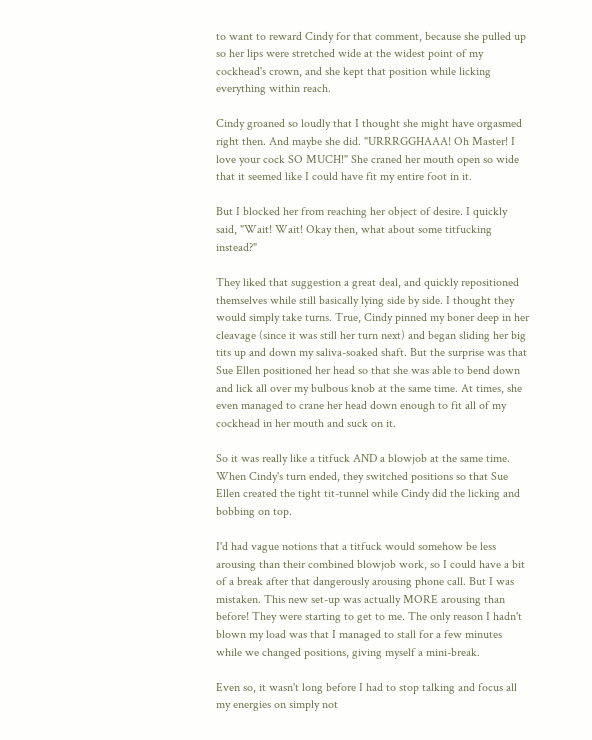to want to reward Cindy for that comment, because she pulled up so her lips were stretched wide at the widest point of my cockhead's crown, and she kept that position while licking everything within reach.

Cindy groaned so loudly that I thought she might have orgasmed right then. And maybe she did. "URRRGGHAAA! Oh Master! I love your cock SO MUCH!" She craned her mouth open so wide that it seemed like I could have fit my entire foot in it.

But I blocked her from reaching her object of desire. I quickly said, "Wait! Wait! Okay then, what about some titfucking instead?"

They liked that suggestion a great deal, and quickly repositioned themselves while still basically lying side by side. I thought they would simply take turns. True, Cindy pinned my boner deep in her cleavage (since it was still her turn next) and began sliding her big tits up and down my saliva-soaked shaft. But the surprise was that Sue Ellen positioned her head so that she was able to bend down and lick all over my bulbous knob at the same time. At times, she even managed to crane her head down enough to fit all of my cockhead in her mouth and suck on it.

So it was really like a titfuck AND a blowjob at the same time. When Cindy's turn ended, they switched positions so that Sue Ellen created the tight tit-tunnel while Cindy did the licking and bobbing on top.

I'd had vague notions that a titfuck would somehow be less arousing than their combined blowjob work, so I could have a bit of a break after that dangerously arousing phone call. But I was mistaken. This new set-up was actually MORE arousing than before! They were starting to get to me. The only reason I hadn't blown my load was that I managed to stall for a few minutes while we changed positions, giving myself a mini-break.

Even so, it wasn't long before I had to stop talking and focus all my energies on simply not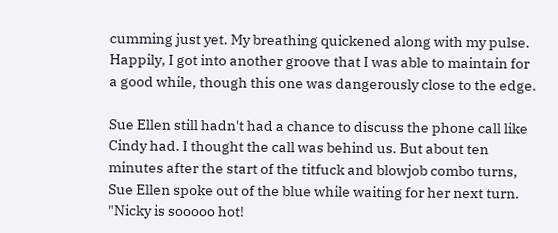cumming just yet. My breathing quickened along with my pulse. Happily, I got into another groove that I was able to maintain for a good while, though this one was dangerously close to the edge.

Sue Ellen still hadn't had a chance to discuss the phone call like Cindy had. I thought the call was behind us. But about ten minutes after the start of the titfuck and blowjob combo turns, Sue Ellen spoke out of the blue while waiting for her next turn. "Nicky is sooooo hot!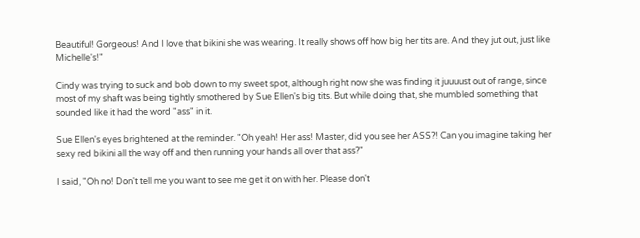Beautiful! Gorgeous! And I love that bikini she was wearing. It really shows off how big her tits are. And they jut out, just like Michelle's!"

Cindy was trying to suck and bob down to my sweet spot, although right now she was finding it juuuust out of range, since most of my shaft was being tightly smothered by Sue Ellen's big tits. But while doing that, she mumbled something that sounded like it had the word "ass" in it.

Sue Ellen's eyes brightened at the reminder. "Oh yeah! Her ass! Master, did you see her ASS?! Can you imagine taking her sexy red bikini all the way off and then running your hands all over that ass?"

I said, "Oh no! Don't tell me you want to see me get it on with her. Please don't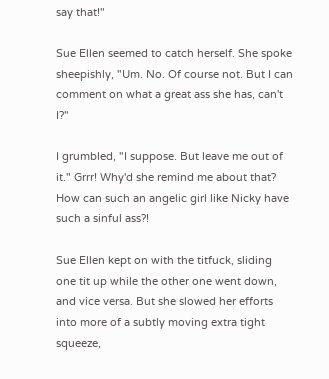say that!"

Sue Ellen seemed to catch herself. She spoke sheepishly, "Um. No. Of course not. But I can comment on what a great ass she has, can't I?"

I grumbled, "I suppose. But leave me out of it." Grrr! Why'd she remind me about that? How can such an angelic girl like Nicky have such a sinful ass?!

Sue Ellen kept on with the titfuck, sliding one tit up while the other one went down, and vice versa. But she slowed her efforts into more of a subtly moving extra tight squeeze,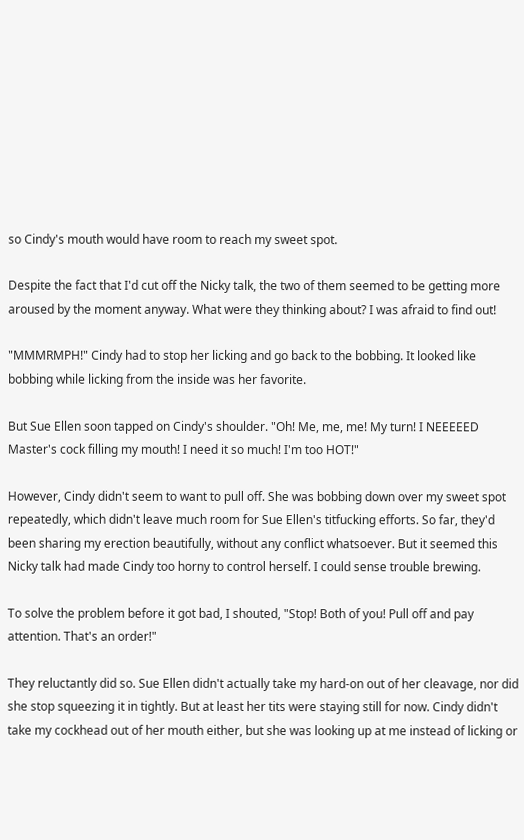so Cindy's mouth would have room to reach my sweet spot.

Despite the fact that I'd cut off the Nicky talk, the two of them seemed to be getting more aroused by the moment anyway. What were they thinking about? I was afraid to find out!

"MMMRMPH!" Cindy had to stop her licking and go back to the bobbing. It looked like bobbing while licking from the inside was her favorite.

But Sue Ellen soon tapped on Cindy's shoulder. "Oh! Me, me, me! My turn! I NEEEEED Master's cock filling my mouth! I need it so much! I'm too HOT!"

However, Cindy didn't seem to want to pull off. She was bobbing down over my sweet spot repeatedly, which didn't leave much room for Sue Ellen's titfucking efforts. So far, they'd been sharing my erection beautifully, without any conflict whatsoever. But it seemed this Nicky talk had made Cindy too horny to control herself. I could sense trouble brewing.

To solve the problem before it got bad, I shouted, "Stop! Both of you! Pull off and pay attention. That's an order!"

They reluctantly did so. Sue Ellen didn't actually take my hard-on out of her cleavage, nor did she stop squeezing it in tightly. But at least her tits were staying still for now. Cindy didn't take my cockhead out of her mouth either, but she was looking up at me instead of licking or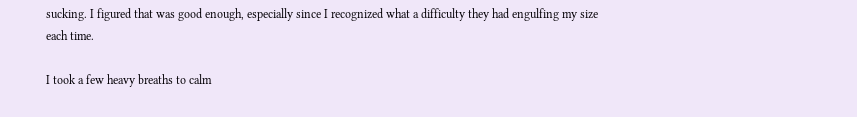sucking. I figured that was good enough, especially since I recognized what a difficulty they had engulfing my size each time.

I took a few heavy breaths to calm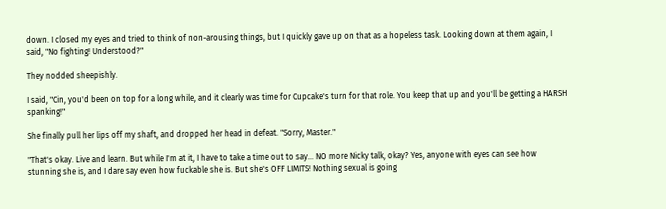down. I closed my eyes and tried to think of non-arousing things, but I quickly gave up on that as a hopeless task. Looking down at them again, I said, "No fighting! Understood?"

They nodded sheepishly.

I said, "Cin, you'd been on top for a long while, and it clearly was time for Cupcake's turn for that role. You keep that up and you'll be getting a HARSH spanking!"

She finally pull her lips off my shaft, and dropped her head in defeat. "Sorry, Master."

"That's okay. Live and learn. But while I'm at it, I have to take a time out to say... NO more Nicky talk, okay? Yes, anyone with eyes can see how stunning she is, and I dare say even how fuckable she is. But she's OFF LIMITS! Nothing sexual is going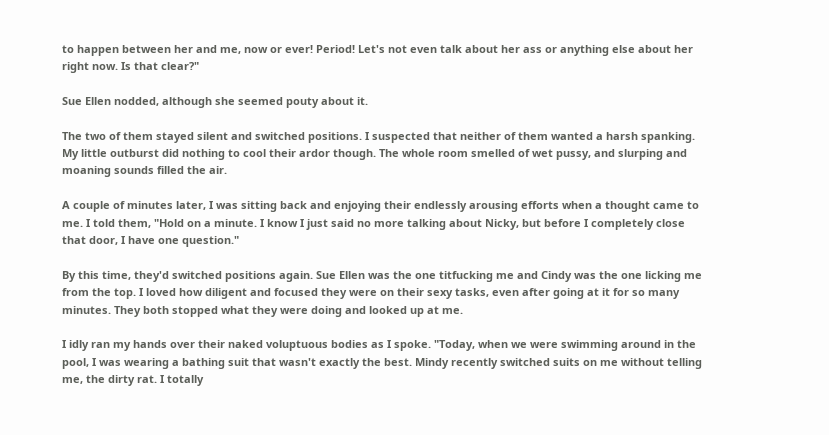to happen between her and me, now or ever! Period! Let's not even talk about her ass or anything else about her right now. Is that clear?"

Sue Ellen nodded, although she seemed pouty about it.

The two of them stayed silent and switched positions. I suspected that neither of them wanted a harsh spanking. My little outburst did nothing to cool their ardor though. The whole room smelled of wet pussy, and slurping and moaning sounds filled the air.

A couple of minutes later, I was sitting back and enjoying their endlessly arousing efforts when a thought came to me. I told them, "Hold on a minute. I know I just said no more talking about Nicky, but before I completely close that door, I have one question."

By this time, they'd switched positions again. Sue Ellen was the one titfucking me and Cindy was the one licking me from the top. I loved how diligent and focused they were on their sexy tasks, even after going at it for so many minutes. They both stopped what they were doing and looked up at me.

I idly ran my hands over their naked voluptuous bodies as I spoke. "Today, when we were swimming around in the pool, I was wearing a bathing suit that wasn't exactly the best. Mindy recently switched suits on me without telling me, the dirty rat. I totally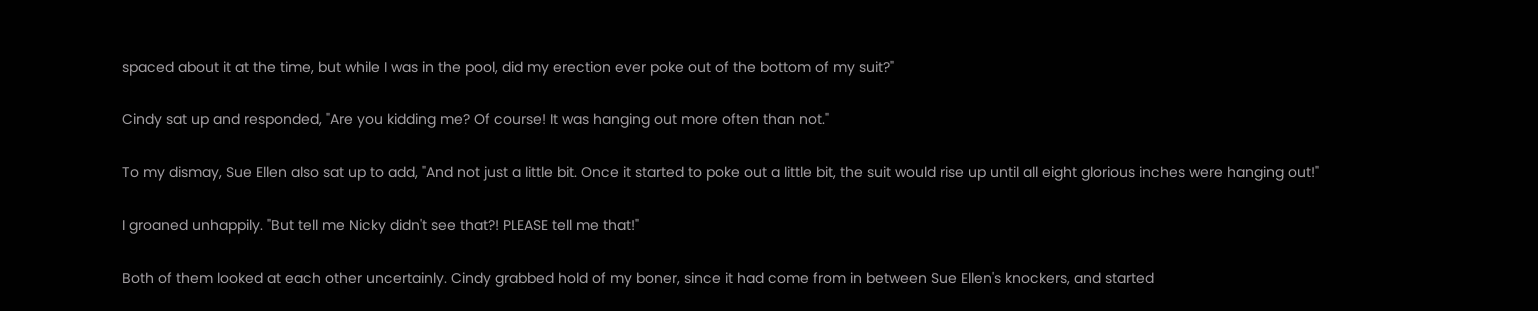spaced about it at the time, but while I was in the pool, did my erection ever poke out of the bottom of my suit?"

Cindy sat up and responded, "Are you kidding me? Of course! It was hanging out more often than not."

To my dismay, Sue Ellen also sat up to add, "And not just a little bit. Once it started to poke out a little bit, the suit would rise up until all eight glorious inches were hanging out!"

I groaned unhappily. "But tell me Nicky didn't see that?! PLEASE tell me that!"

Both of them looked at each other uncertainly. Cindy grabbed hold of my boner, since it had come from in between Sue Ellen's knockers, and started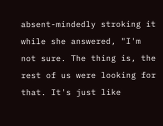absent-mindedly stroking it while she answered, "I'm not sure. The thing is, the rest of us were looking for that. It's just like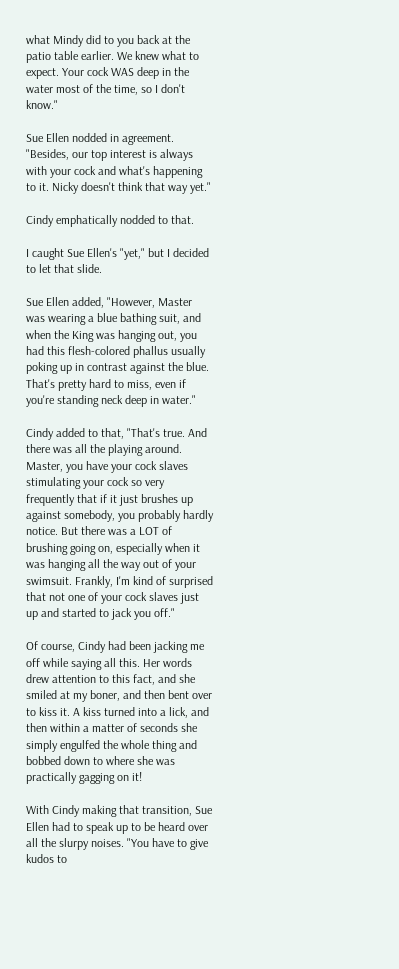what Mindy did to you back at the patio table earlier. We knew what to expect. Your cock WAS deep in the water most of the time, so I don't know."

Sue Ellen nodded in agreement. "Besides, our top interest is always with your cock and what's happening to it. Nicky doesn't think that way yet."

Cindy emphatically nodded to that.

I caught Sue Ellen's "yet," but I decided to let that slide.

Sue Ellen added, "However, Master was wearing a blue bathing suit, and when the King was hanging out, you had this flesh-colored phallus usually poking up in contrast against the blue. That's pretty hard to miss, even if you're standing neck deep in water."

Cindy added to that, "That's true. And there was all the playing around. Master, you have your cock slaves stimulating your cock so very frequently that if it just brushes up against somebody, you probably hardly notice. But there was a LOT of brushing going on, especially when it was hanging all the way out of your swimsuit. Frankly, I'm kind of surprised that not one of your cock slaves just up and started to jack you off."

Of course, Cindy had been jacking me off while saying all this. Her words drew attention to this fact, and she smiled at my boner, and then bent over to kiss it. A kiss turned into a lick, and then within a matter of seconds she simply engulfed the whole thing and bobbed down to where she was practically gagging on it!

With Cindy making that transition, Sue Ellen had to speak up to be heard over all the slurpy noises. "You have to give kudos to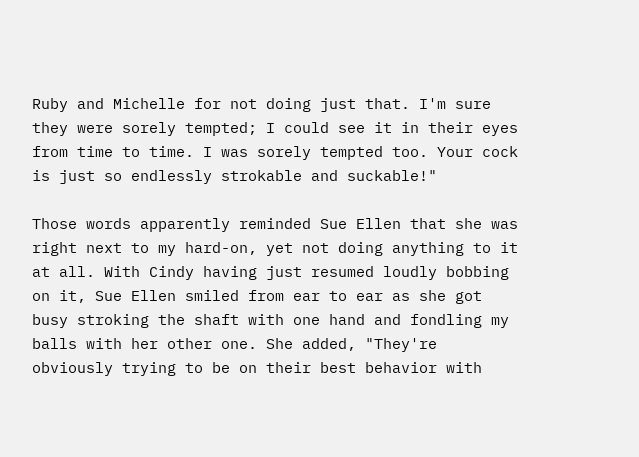Ruby and Michelle for not doing just that. I'm sure they were sorely tempted; I could see it in their eyes from time to time. I was sorely tempted too. Your cock is just so endlessly strokable and suckable!"

Those words apparently reminded Sue Ellen that she was right next to my hard-on, yet not doing anything to it at all. With Cindy having just resumed loudly bobbing on it, Sue Ellen smiled from ear to ear as she got busy stroking the shaft with one hand and fondling my balls with her other one. She added, "They're obviously trying to be on their best behavior with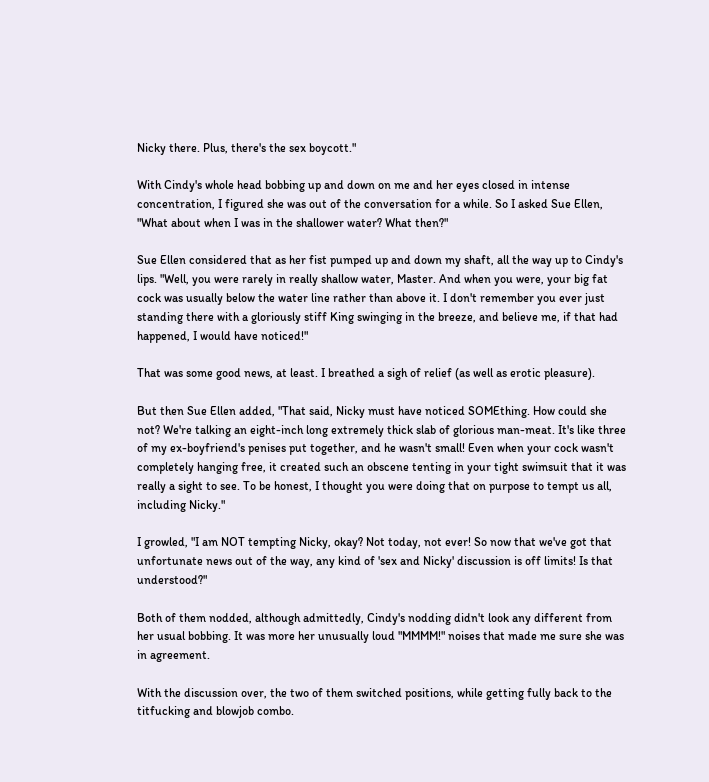Nicky there. Plus, there's the sex boycott."

With Cindy's whole head bobbing up and down on me and her eyes closed in intense concentration, I figured she was out of the conversation for a while. So I asked Sue Ellen, "What about when I was in the shallower water? What then?"

Sue Ellen considered that as her fist pumped up and down my shaft, all the way up to Cindy's lips. "Well, you were rarely in really shallow water, Master. And when you were, your big fat cock was usually below the water line rather than above it. I don't remember you ever just standing there with a gloriously stiff King swinging in the breeze, and believe me, if that had happened, I would have noticed!"

That was some good news, at least. I breathed a sigh of relief (as well as erotic pleasure).

But then Sue Ellen added, "That said, Nicky must have noticed SOMEthing. How could she not? We're talking an eight-inch long extremely thick slab of glorious man-meat. It's like three of my ex-boyfriend's penises put together, and he wasn't small! Even when your cock wasn't completely hanging free, it created such an obscene tenting in your tight swimsuit that it was really a sight to see. To be honest, I thought you were doing that on purpose to tempt us all, including Nicky."

I growled, "I am NOT tempting Nicky, okay? Not today, not ever! So now that we've got that unfortunate news out of the way, any kind of 'sex and Nicky' discussion is off limits! Is that understood?"

Both of them nodded, although admittedly, Cindy's nodding didn't look any different from her usual bobbing. It was more her unusually loud "MMMM!" noises that made me sure she was in agreement.

With the discussion over, the two of them switched positions, while getting fully back to the titfucking and blowjob combo.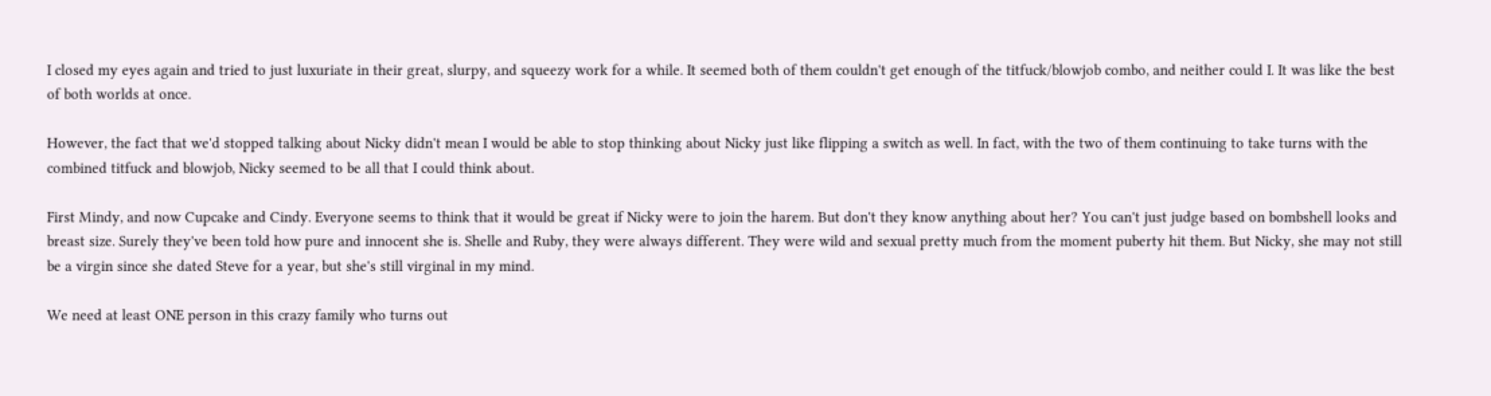I closed my eyes again and tried to just luxuriate in their great, slurpy, and squeezy work for a while. It seemed both of them couldn't get enough of the titfuck/blowjob combo, and neither could I. It was like the best of both worlds at once.

However, the fact that we'd stopped talking about Nicky didn't mean I would be able to stop thinking about Nicky just like flipping a switch as well. In fact, with the two of them continuing to take turns with the combined titfuck and blowjob, Nicky seemed to be all that I could think about.

First Mindy, and now Cupcake and Cindy. Everyone seems to think that it would be great if Nicky were to join the harem. But don't they know anything about her? You can't just judge based on bombshell looks and breast size. Surely they've been told how pure and innocent she is. Shelle and Ruby, they were always different. They were wild and sexual pretty much from the moment puberty hit them. But Nicky, she may not still be a virgin since she dated Steve for a year, but she's still virginal in my mind.

We need at least ONE person in this crazy family who turns out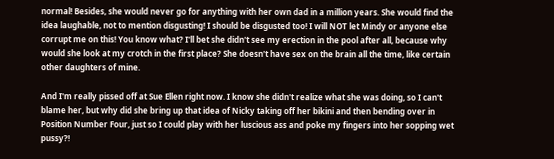normal! Besides, she would never go for anything with her own dad in a million years. She would find the idea laughable, not to mention disgusting! I should be disgusted too! I will NOT let Mindy or anyone else corrupt me on this! You know what? I'll bet she didn't see my erection in the pool after all, because why would she look at my crotch in the first place? She doesn't have sex on the brain all the time, like certain other daughters of mine.

And I'm really pissed off at Sue Ellen right now. I know she didn't realize what she was doing, so I can't blame her, but why did she bring up that idea of Nicky taking off her bikini and then bending over in Position Number Four, just so I could play with her luscious ass and poke my fingers into her sopping wet pussy?!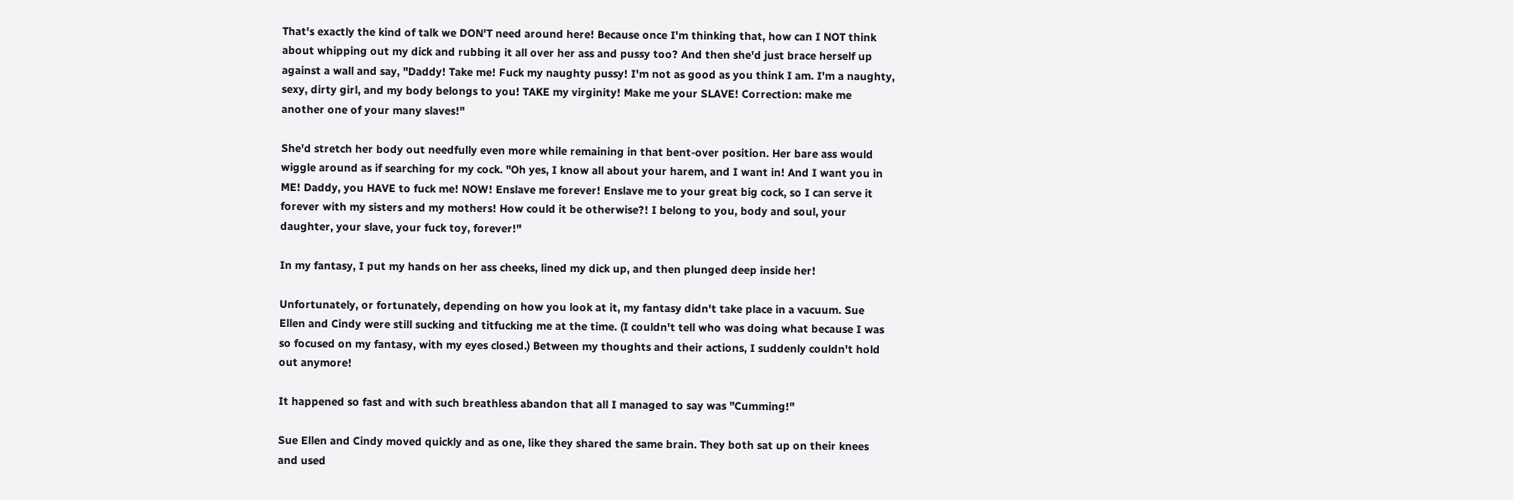That's exactly the kind of talk we DON'T need around here! Because once I'm thinking that, how can I NOT think about whipping out my dick and rubbing it all over her ass and pussy too? And then she'd just brace herself up against a wall and say, "Daddy! Take me! Fuck my naughty pussy! I'm not as good as you think I am. I'm a naughty, sexy, dirty girl, and my body belongs to you! TAKE my virginity! Make me your SLAVE! Correction: make me another one of your many slaves!"

She'd stretch her body out needfully even more while remaining in that bent-over position. Her bare ass would wiggle around as if searching for my cock. "Oh yes, I know all about your harem, and I want in! And I want you in ME! Daddy, you HAVE to fuck me! NOW! Enslave me forever! Enslave me to your great big cock, so I can serve it forever with my sisters and my mothers! How could it be otherwise?! I belong to you, body and soul, your daughter, your slave, your fuck toy, forever!"

In my fantasy, I put my hands on her ass cheeks, lined my dick up, and then plunged deep inside her!

Unfortunately, or fortunately, depending on how you look at it, my fantasy didn't take place in a vacuum. Sue Ellen and Cindy were still sucking and titfucking me at the time. (I couldn't tell who was doing what because I was so focused on my fantasy, with my eyes closed.) Between my thoughts and their actions, I suddenly couldn't hold out anymore!

It happened so fast and with such breathless abandon that all I managed to say was "Cumming!"

Sue Ellen and Cindy moved quickly and as one, like they shared the same brain. They both sat up on their knees and used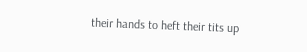their hands to heft their tits up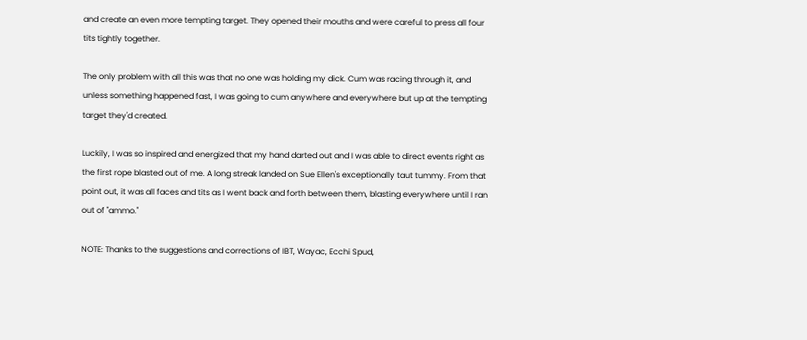and create an even more tempting target. They opened their mouths and were careful to press all four tits tightly together.

The only problem with all this was that no one was holding my dick. Cum was racing through it, and unless something happened fast, I was going to cum anywhere and everywhere but up at the tempting target they'd created.

Luckily, I was so inspired and energized that my hand darted out and I was able to direct events right as the first rope blasted out of me. A long streak landed on Sue Ellen's exceptionally taut tummy. From that point out, it was all faces and tits as I went back and forth between them, blasting everywhere until I ran out of "ammo."

NOTE: Thanks to the suggestions and corrections of IBT, Wayac, Ecchi Spud,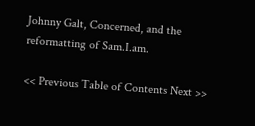Johnny Galt, Concerned, and the reformatting of Sam.I.am.

<< Previous Table of Contents Next >>